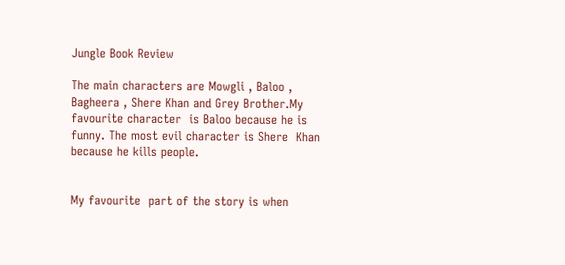Jungle Book Review

The main characters are Mowgli , Baloo , Bagheera , Shere Khan and Grey Brother.My favourite character  is Baloo because he is funny. The most evil character is Shere  Khan  because he kills people.


My favourite  part of the story is when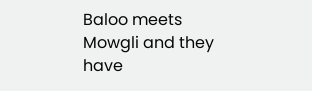Baloo meets Mowgli and they have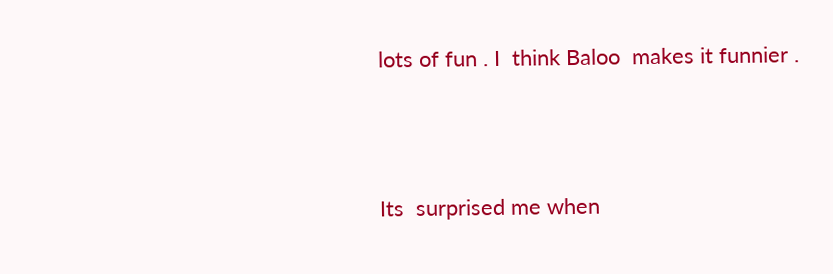lots of fun . I  think Baloo  makes it funnier .



Its  surprised me when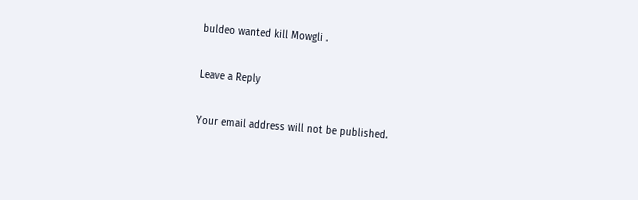buldeo wanted kill Mowgli .

Leave a Reply

Your email address will not be published.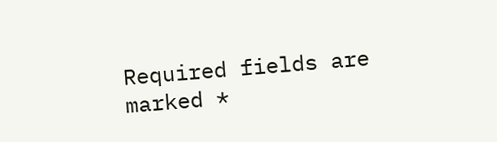Required fields are marked *